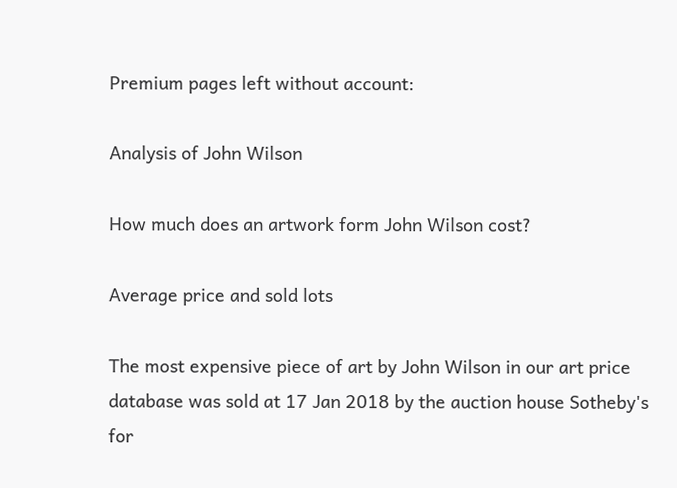Premium pages left without account:

Analysis of John Wilson

How much does an artwork form John Wilson cost?

Average price and sold lots

The most expensive piece of art by John Wilson in our art price database was sold at 17 Jan 2018 by the auction house Sotheby's for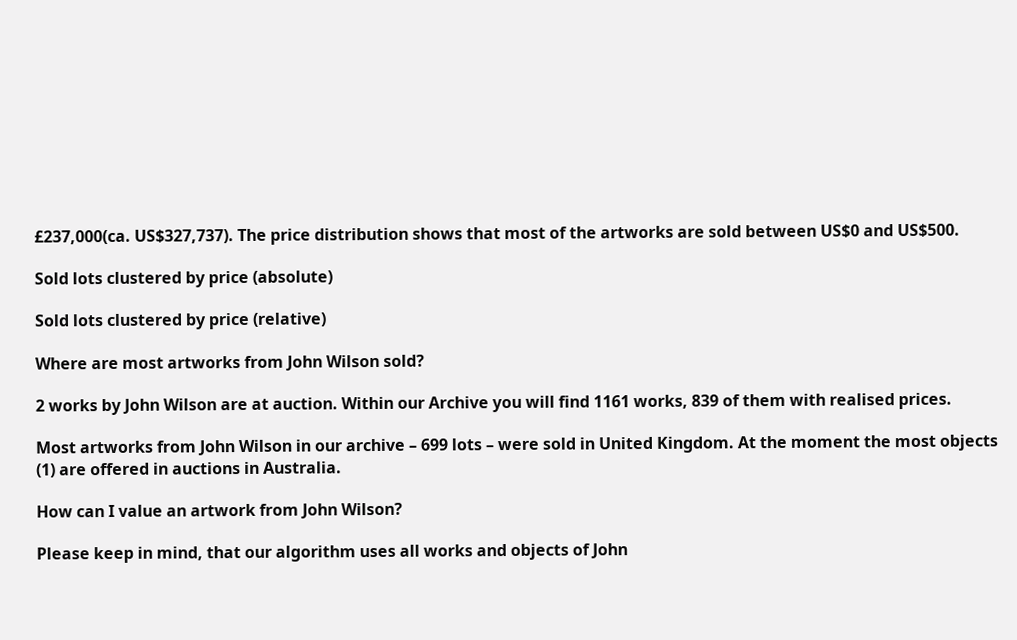£237,000(ca. US$327,737). The price distribution shows that most of the artworks are sold between US$0 and US$500.

Sold lots clustered by price (absolute)

Sold lots clustered by price (relative)

Where are most artworks from John Wilson sold?

2 works by John Wilson are at auction. Within our Archive you will find 1161 works, 839 of them with realised prices.

Most artworks from John Wilson in our archive – 699 lots – were sold in United Kingdom. At the moment the most objects (1) are offered in auctions in Australia.

How can I value an artwork from John Wilson?

Please keep in mind, that our algorithm uses all works and objects of John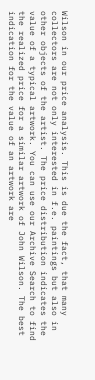Wilson in our price analysis. This is due the fact, that many collectors are not only interested in f.e. paintings but also in other objects of the artist. The price distribution indicates the value of a typical artwork. You can use our Archive Search to find the realized price for a similar artwork of John Wilson. The best indication for the value of an artwork are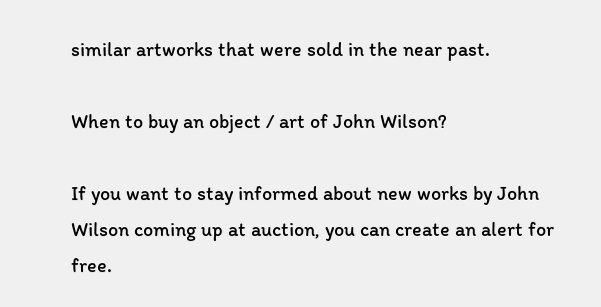similar artworks that were sold in the near past.

When to buy an object / art of John Wilson?

If you want to stay informed about new works by John Wilson coming up at auction, you can create an alert for free.